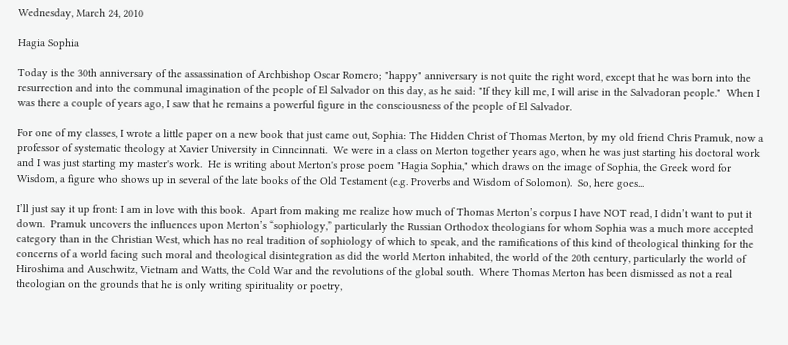Wednesday, March 24, 2010

Hagia Sophia

Today is the 30th anniversary of the assassination of Archbishop Oscar Romero; "happy" anniversary is not quite the right word, except that he was born into the resurrection and into the communal imagination of the people of El Salvador on this day, as he said: "If they kill me, I will arise in the Salvadoran people."  When I was there a couple of years ago, I saw that he remains a powerful figure in the consciousness of the people of El Salvador.

For one of my classes, I wrote a little paper on a new book that just came out, Sophia: The Hidden Christ of Thomas Merton, by my old friend Chris Pramuk, now a professor of systematic theology at Xavier University in Cinncinnati.  We were in a class on Merton together years ago, when he was just starting his doctoral work and I was just starting my master's work.  He is writing about Merton's prose poem "Hagia Sophia," which draws on the image of Sophia, the Greek word for Wisdom, a figure who shows up in several of the late books of the Old Testament (e.g. Proverbs and Wisdom of Solomon).  So, here goes...

I’ll just say it up front: I am in love with this book.  Apart from making me realize how much of Thomas Merton’s corpus I have NOT read, I didn’t want to put it down.  Pramuk uncovers the influences upon Merton’s “sophiology,” particularly the Russian Orthodox theologians for whom Sophia was a much more accepted category than in the Christian West, which has no real tradition of sophiology of which to speak, and the ramifications of this kind of theological thinking for the concerns of a world facing such moral and theological disintegration as did the world Merton inhabited, the world of the 20th century, particularly the world of Hiroshima and Auschwitz, Vietnam and Watts, the Cold War and the revolutions of the global south.  Where Thomas Merton has been dismissed as not a real theologian on the grounds that he is only writing spirituality or poetry,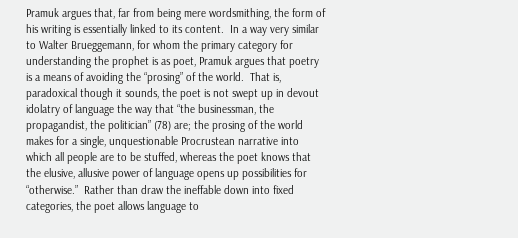Pramuk argues that, far from being mere wordsmithing, the form of his writing is essentially linked to its content.  In a way very similar to Walter Brueggemann, for whom the primary category for understanding the prophet is as poet, Pramuk argues that poetry is a means of avoiding the “prosing” of the world.  That is, paradoxical though it sounds, the poet is not swept up in devout idolatry of language the way that “the businessman, the propagandist, the politician” (78) are; the prosing of the world makes for a single, unquestionable Procrustean narrative into which all people are to be stuffed, whereas the poet knows that the elusive, allusive power of language opens up possibilities for “otherwise.”  Rather than draw the ineffable down into fixed categories, the poet allows language to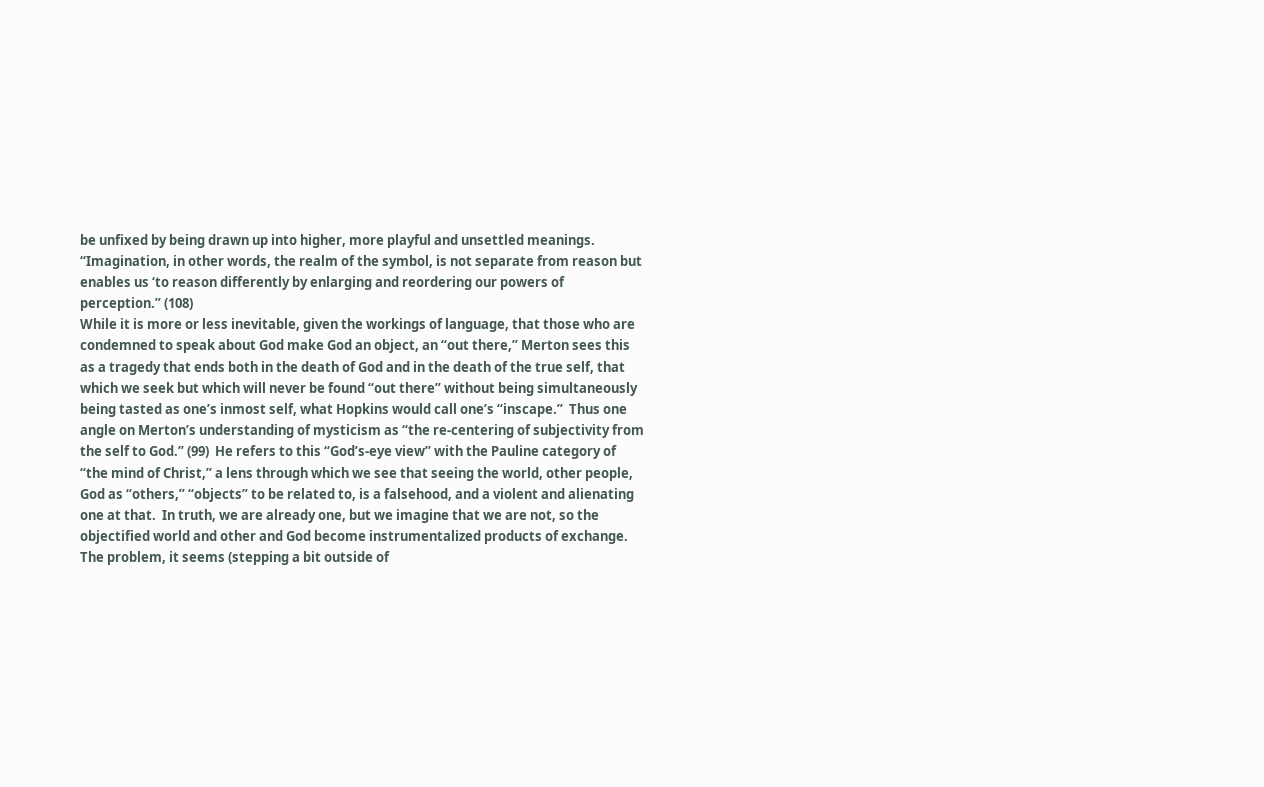be unfixed by being drawn up into higher, more playful and unsettled meanings.  “Imagination, in other words, the realm of the symbol, is not separate from reason but enables us ‘to reason differently by enlarging and reordering our powers of perception.” (108)
While it is more or less inevitable, given the workings of language, that those who are condemned to speak about God make God an object, an “out there,” Merton sees this as a tragedy that ends both in the death of God and in the death of the true self, that which we seek but which will never be found “out there” without being simultaneously being tasted as one’s inmost self, what Hopkins would call one’s “inscape.”  Thus one angle on Merton’s understanding of mysticism as “the re-centering of subjectivity from the self to God.” (99)  He refers to this “God’s-eye view” with the Pauline category of “the mind of Christ,” a lens through which we see that seeing the world, other people, God as “others,” “objects” to be related to, is a falsehood, and a violent and alienating one at that.  In truth, we are already one, but we imagine that we are not, so the objectified world and other and God become instrumentalized products of exchange.  The problem, it seems (stepping a bit outside of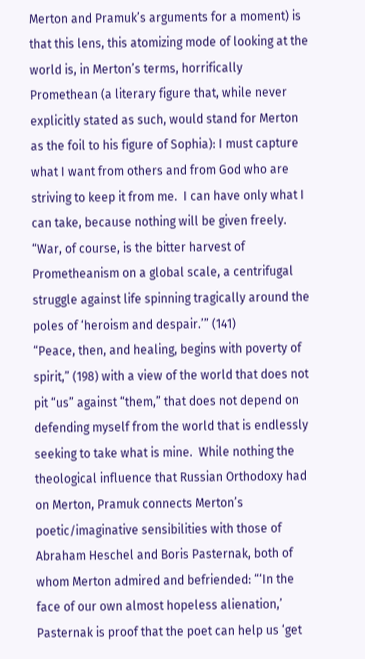Merton and Pramuk’s arguments for a moment) is that this lens, this atomizing mode of looking at the world is, in Merton’s terms, horrifically Promethean (a literary figure that, while never explicitly stated as such, would stand for Merton as the foil to his figure of Sophia): I must capture what I want from others and from God who are striving to keep it from me.  I can have only what I can take, because nothing will be given freely.  “War, of course, is the bitter harvest of Prometheanism on a global scale, a centrifugal struggle against life spinning tragically around the poles of ‘heroism and despair.’” (141)
“Peace, then, and healing, begins with poverty of spirit,” (198) with a view of the world that does not pit “us” against “them,” that does not depend on defending myself from the world that is endlessly seeking to take what is mine.  While nothing the theological influence that Russian Orthodoxy had on Merton, Pramuk connects Merton’s poetic/imaginative sensibilities with those of Abraham Heschel and Boris Pasternak, both of whom Merton admired and befriended: “‘In the face of our own almost hopeless alienation,’ Pasternak is proof that the poet can help us ‘get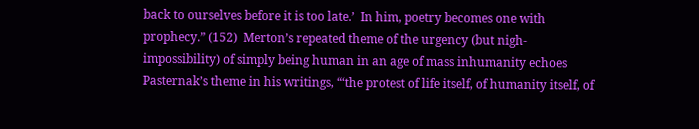back to ourselves before it is too late.’  In him, poetry becomes one with prophecy.” (152)  Merton’s repeated theme of the urgency (but nigh-impossibility) of simply being human in an age of mass inhumanity echoes Pasternak’s theme in his writings, “‘the protest of life itself, of humanity itself, of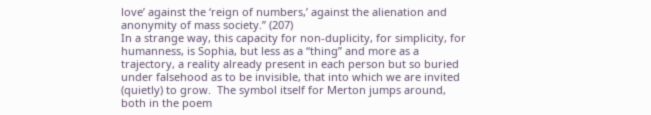love’ against the ‘reign of numbers,’ against the alienation and anonymity of mass society.” (207)
In a strange way, this capacity for non-duplicity, for simplicity, for humanness, is Sophia, but less as a “thing” and more as a trajectory, a reality already present in each person but so buried under falsehood as to be invisible, that into which we are invited (quietly) to grow.  The symbol itself for Merton jumps around, both in the poem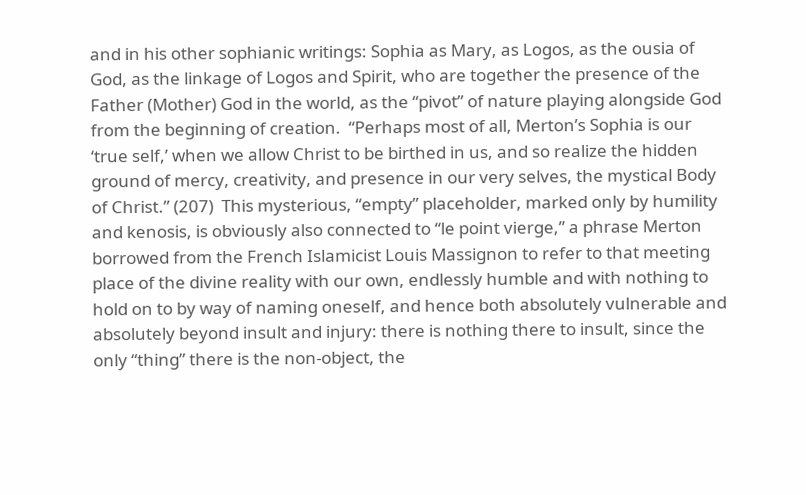and in his other sophianic writings: Sophia as Mary, as Logos, as the ousia of God, as the linkage of Logos and Spirit, who are together the presence of the Father (Mother) God in the world, as the “pivot” of nature playing alongside God from the beginning of creation.  “Perhaps most of all, Merton’s Sophia is our ‘true self,’ when we allow Christ to be birthed in us, and so realize the hidden ground of mercy, creativity, and presence in our very selves, the mystical Body of Christ.” (207)  This mysterious, “empty” placeholder, marked only by humility and kenosis, is obviously also connected to “le point vierge,” a phrase Merton borrowed from the French Islamicist Louis Massignon to refer to that meeting place of the divine reality with our own, endlessly humble and with nothing to hold on to by way of naming oneself, and hence both absolutely vulnerable and absolutely beyond insult and injury: there is nothing there to insult, since the only “thing” there is the non-object, the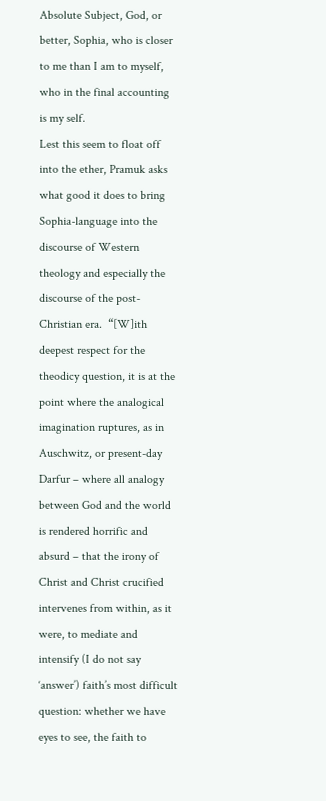Absolute Subject, God, or better, Sophia, who is closer to me than I am to myself, who in the final accounting is my self.
Lest this seem to float off into the ether, Pramuk asks what good it does to bring Sophia-language into the discourse of Western theology and especially the discourse of the post-Christian era.  “[W]ith deepest respect for the theodicy question, it is at the point where the analogical imagination ruptures, as in Auschwitz, or present-day Darfur – where all analogy between God and the world is rendered horrific and absurd – that the irony of Christ and Christ crucified intervenes from within, as it were, to mediate and intensify (I do not say ‘answer’) faith’s most difficult question: whether we have eyes to see, the faith to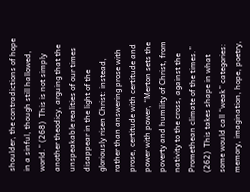shoulder, the contradictions of hope in a sinful, though still hallowed, world.” (268)  This is not simply another theodicy, arguing that the unspeakable realities of our times disappear in the light of the gloriously risen Christ: instead, rather than answering prose with prose, certitude with certitude and power with power, “Merton sets the poverty and humility of Christ, from nativity to the cross, against the Promethean climate of the times.” (262)  This takes shape in what some would call “weak” categories: memory, imagination, hope, poetry,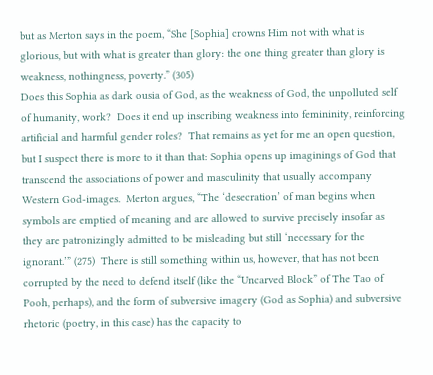but as Merton says in the poem, “She [Sophia] crowns Him not with what is glorious, but with what is greater than glory: the one thing greater than glory is weakness, nothingness, poverty.” (305)
Does this Sophia as dark ousia of God, as the weakness of God, the unpolluted self of humanity, work?  Does it end up inscribing weakness into femininity, reinforcing artificial and harmful gender roles?  That remains as yet for me an open question, but I suspect there is more to it than that: Sophia opens up imaginings of God that transcend the associations of power and masculinity that usually accompany Western God-images.  Merton argues, “The ‘desecration’ of man begins when symbols are emptied of meaning and are allowed to survive precisely insofar as they are patronizingly admitted to be misleading but still ‘necessary for the ignorant.’” (275)  There is still something within us, however, that has not been corrupted by the need to defend itself (like the “Uncarved Block” of The Tao of Pooh, perhaps), and the form of subversive imagery (God as Sophia) and subversive rhetoric (poetry, in this case) has the capacity to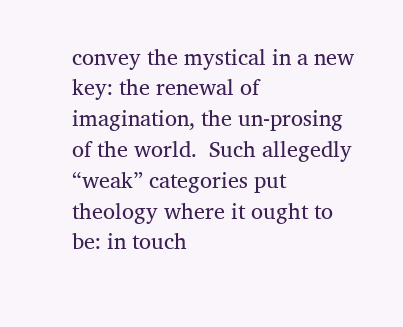convey the mystical in a new key: the renewal of imagination, the un-prosing of the world.  Such allegedly “weak” categories put theology where it ought to be: in touch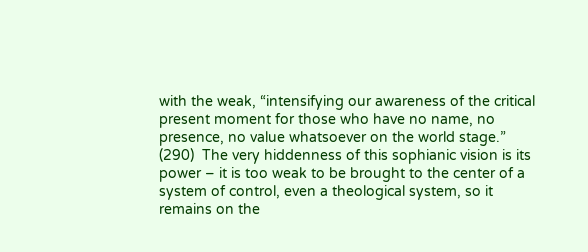with the weak, “intensifying our awareness of the critical present moment for those who have no name, no presence, no value whatsoever on the world stage.” (290)  The very hiddenness of this sophianic vision is its power – it is too weak to be brought to the center of a system of control, even a theological system, so it remains on the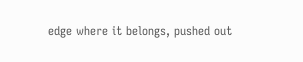edge where it belongs, pushed out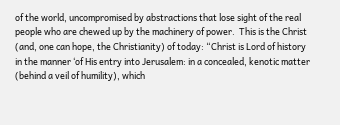of the world, uncompromised by abstractions that lose sight of the real people who are chewed up by the machinery of power.  This is the Christ (and, one can hope, the Christianity) of today: “Christ is Lord of history in the manner ‘of His entry into Jerusalem: in a concealed, kenotic matter (behind a veil of humility), which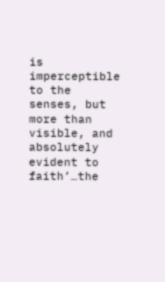is imperceptible to the senses, but more than visible, and absolutely evident to faith’…the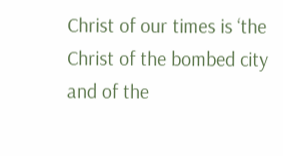Christ of our times is ‘the Christ of the bombed city and of the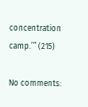concentration camp.’” (215)

No comments: